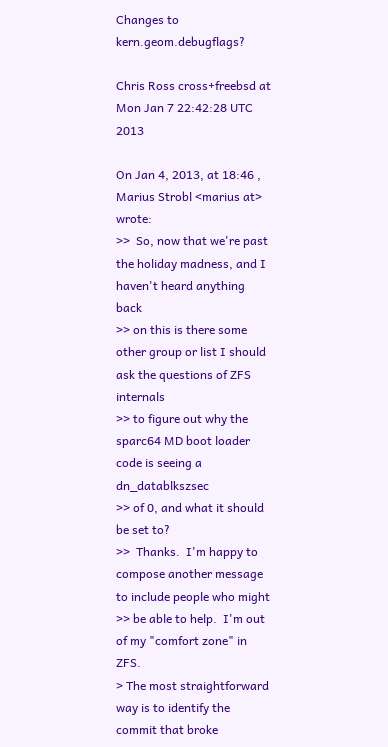Changes to kern.geom.debugflags?

Chris Ross cross+freebsd at
Mon Jan 7 22:42:28 UTC 2013

On Jan 4, 2013, at 18:46 , Marius Strobl <marius at> wrote:
>>  So, now that we're past the holiday madness, and I haven't heard anything back
>> on this is there some other group or list I should ask the questions of ZFS internals
>> to figure out why the sparc64 MD boot loader code is seeing a dn_datablkszsec
>> of 0, and what it should be set to?
>>  Thanks.  I'm happy to compose another message to include people who might
>> be able to help.  I'm out of my "comfort zone" in ZFS.
> The most straightforward way is to identify the commit that broke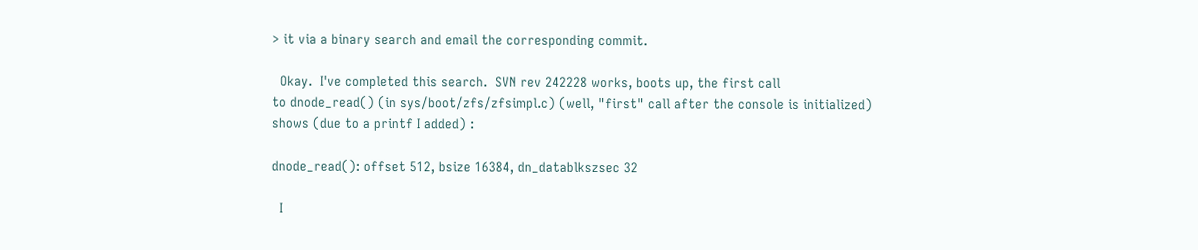> it via a binary search and email the corresponding commit.

  Okay.  I've completed this search.  SVN rev 242228 works, boots up, the first call
to dnode_read() (in sys/boot/zfs/zfsimpl.c) (well, "first" call after the console is initialized)
shows (due to a printf I added) :

dnode_read(): offset 512, bsize 16384, dn_datablkszsec 32

  I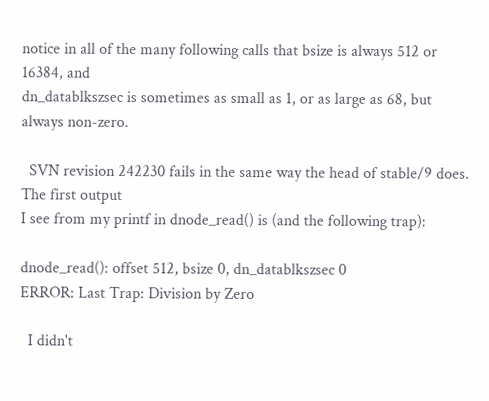notice in all of the many following calls that bsize is always 512 or 16384, and
dn_datablkszsec is sometimes as small as 1, or as large as 68, but always non-zero.

  SVN revision 242230 fails in the same way the head of stable/9 does.  The first output
I see from my printf in dnode_read() is (and the following trap):

dnode_read(): offset 512, bsize 0, dn_datablkszsec 0
ERROR: Last Trap: Division by Zero

  I didn't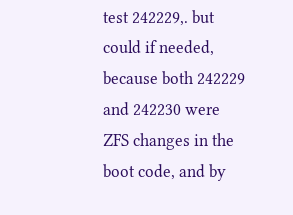test 242229,. but could if needed, because both 242229 and 242230 were
ZFS changes in the boot code, and by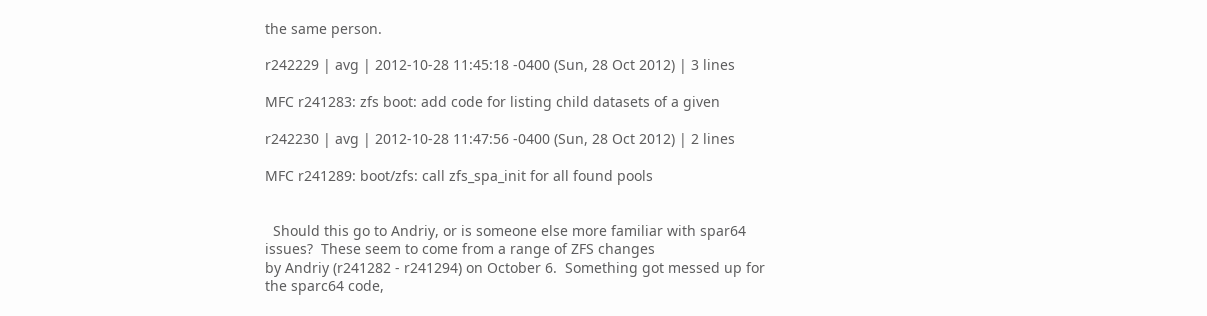the same person.

r242229 | avg | 2012-10-28 11:45:18 -0400 (Sun, 28 Oct 2012) | 3 lines

MFC r241283: zfs boot: add code for listing child datasets of a given

r242230 | avg | 2012-10-28 11:47:56 -0400 (Sun, 28 Oct 2012) | 2 lines

MFC r241289: boot/zfs: call zfs_spa_init for all found pools


  Should this go to Andriy, or is someone else more familiar with spar64
issues?  These seem to come from a range of ZFS changes
by Andriy (r241282 - r241294) on October 6.  Something got messed up for
the sparc64 code,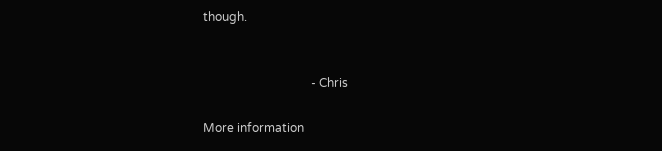though.


                                    - Chris

More information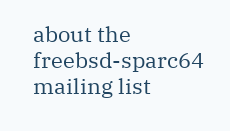about the freebsd-sparc64 mailing list